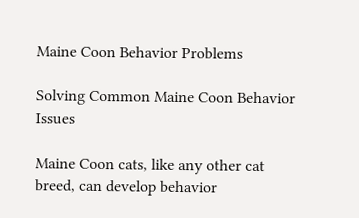Maine Coon Behavior Problems

Solving Common Maine Coon Behavior Issues

Maine Coon cats, like any other cat breed, can develop behavior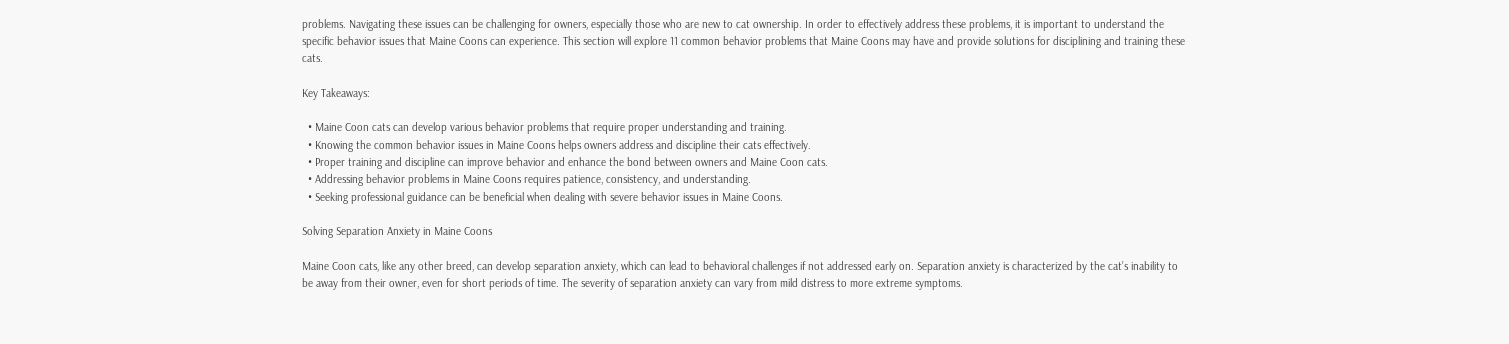problems. Navigating these issues can be challenging for owners, especially those who are new to cat ownership. In order to effectively address these problems, it is important to understand the specific behavior issues that Maine Coons can experience. This section will explore 11 common behavior problems that Maine Coons may have and provide solutions for disciplining and training these cats.

Key Takeaways:

  • Maine Coon cats can develop various behavior problems that require proper understanding and training.
  • Knowing the common behavior issues in Maine Coons helps owners address and discipline their cats effectively.
  • Proper training and discipline can improve behavior and enhance the bond between owners and Maine Coon cats.
  • Addressing behavior problems in Maine Coons requires patience, consistency, and understanding.
  • Seeking professional guidance can be beneficial when dealing with severe behavior issues in Maine Coons.

Solving Separation Anxiety in Maine Coons

Maine Coon cats, like any other breed, can develop separation anxiety, which can lead to behavioral challenges if not addressed early on. Separation anxiety is characterized by the cat’s inability to be away from their owner, even for short periods of time. The severity of separation anxiety can vary from mild distress to more extreme symptoms.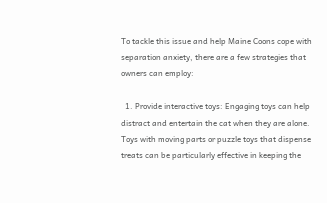To tackle this issue and help Maine Coons cope with separation anxiety, there are a few strategies that owners can employ:

  1. Provide interactive toys: Engaging toys can help distract and entertain the cat when they are alone. Toys with moving parts or puzzle toys that dispense treats can be particularly effective in keeping the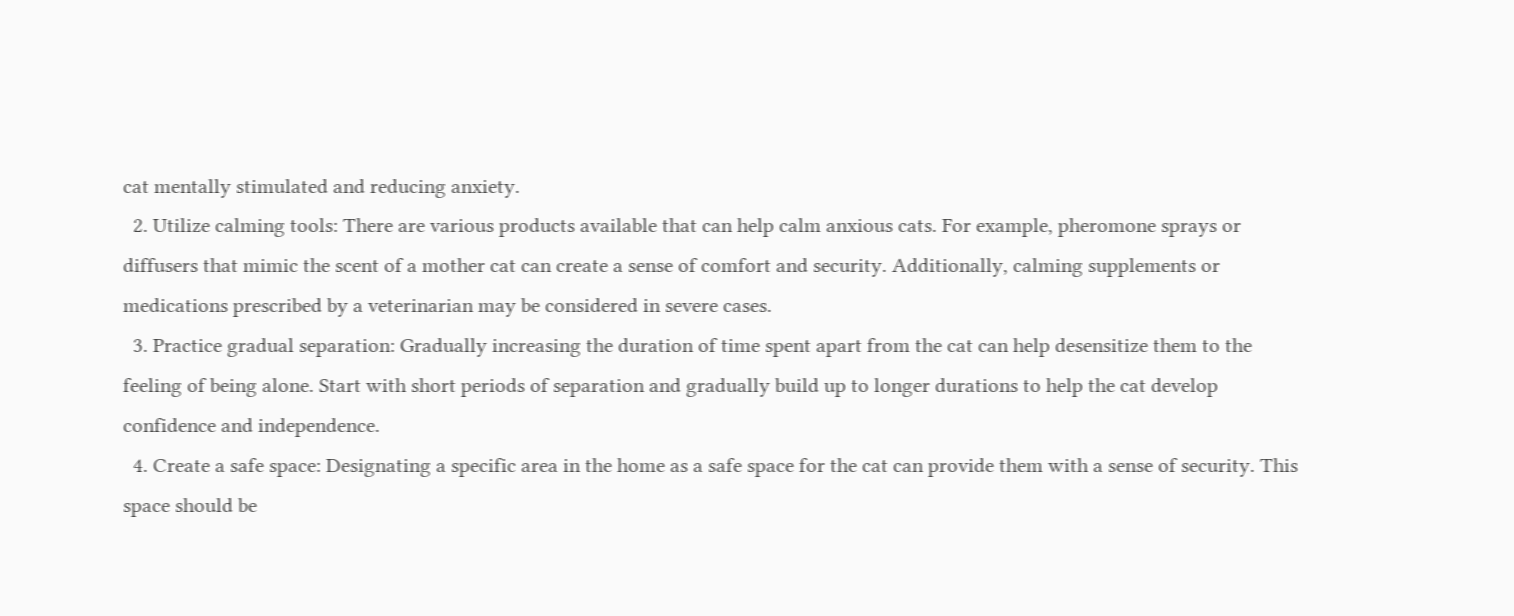cat mentally stimulated and reducing anxiety.
  2. Utilize calming tools: There are various products available that can help calm anxious cats. For example, pheromone sprays or diffusers that mimic the scent of a mother cat can create a sense of comfort and security. Additionally, calming supplements or medications prescribed by a veterinarian may be considered in severe cases.
  3. Practice gradual separation: Gradually increasing the duration of time spent apart from the cat can help desensitize them to the feeling of being alone. Start with short periods of separation and gradually build up to longer durations to help the cat develop confidence and independence.
  4. Create a safe space: Designating a specific area in the home as a safe space for the cat can provide them with a sense of security. This space should be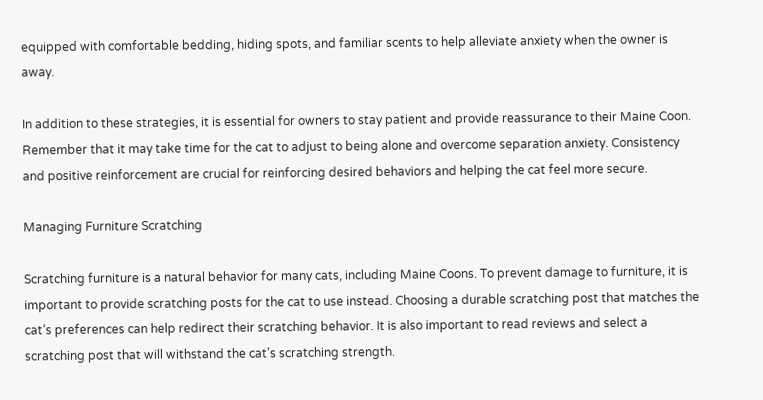equipped with comfortable bedding, hiding spots, and familiar scents to help alleviate anxiety when the owner is away.

In addition to these strategies, it is essential for owners to stay patient and provide reassurance to their Maine Coon. Remember that it may take time for the cat to adjust to being alone and overcome separation anxiety. Consistency and positive reinforcement are crucial for reinforcing desired behaviors and helping the cat feel more secure.

Managing Furniture Scratching

Scratching furniture is a natural behavior for many cats, including Maine Coons. To prevent damage to furniture, it is important to provide scratching posts for the cat to use instead. Choosing a durable scratching post that matches the cat’s preferences can help redirect their scratching behavior. It is also important to read reviews and select a scratching post that will withstand the cat’s scratching strength.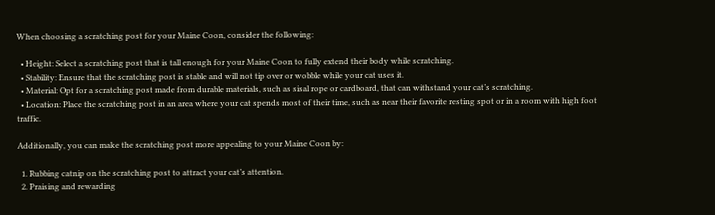When choosing a scratching post for your Maine Coon, consider the following:

  • Height: Select a scratching post that is tall enough for your Maine Coon to fully extend their body while scratching.
  • Stability: Ensure that the scratching post is stable and will not tip over or wobble while your cat uses it.
  • Material: Opt for a scratching post made from durable materials, such as sisal rope or cardboard, that can withstand your cat’s scratching.
  • Location: Place the scratching post in an area where your cat spends most of their time, such as near their favorite resting spot or in a room with high foot traffic.

Additionally, you can make the scratching post more appealing to your Maine Coon by:

  1. Rubbing catnip on the scratching post to attract your cat’s attention.
  2. Praising and rewarding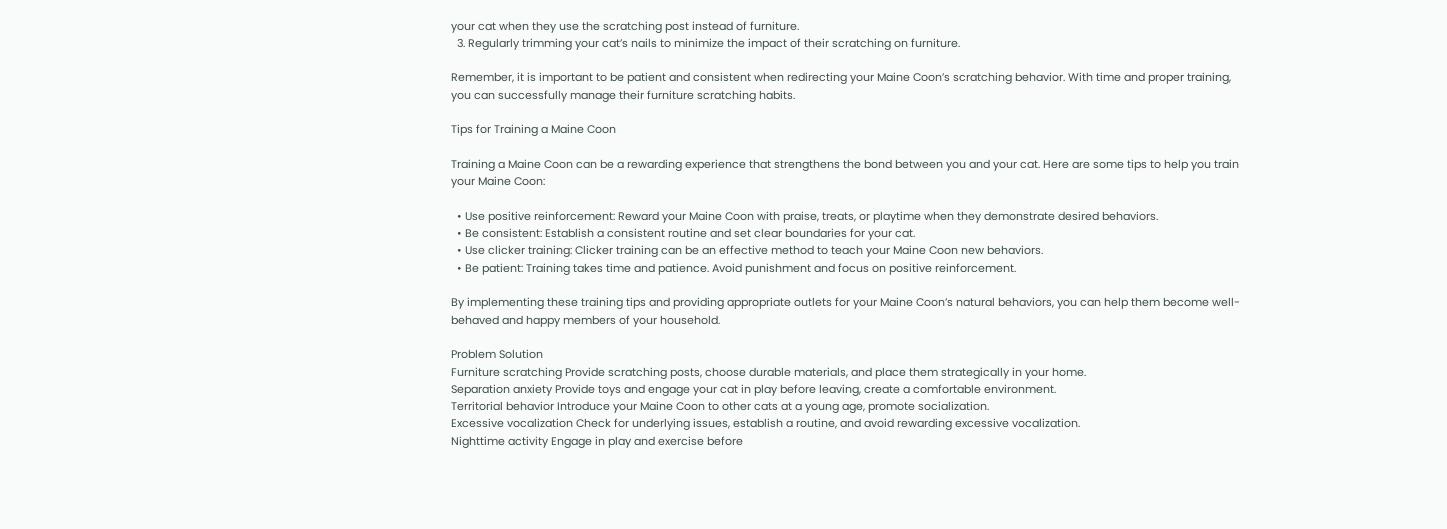your cat when they use the scratching post instead of furniture.
  3. Regularly trimming your cat’s nails to minimize the impact of their scratching on furniture.

Remember, it is important to be patient and consistent when redirecting your Maine Coon’s scratching behavior. With time and proper training, you can successfully manage their furniture scratching habits.

Tips for Training a Maine Coon

Training a Maine Coon can be a rewarding experience that strengthens the bond between you and your cat. Here are some tips to help you train your Maine Coon:

  • Use positive reinforcement: Reward your Maine Coon with praise, treats, or playtime when they demonstrate desired behaviors.
  • Be consistent: Establish a consistent routine and set clear boundaries for your cat.
  • Use clicker training: Clicker training can be an effective method to teach your Maine Coon new behaviors.
  • Be patient: Training takes time and patience. Avoid punishment and focus on positive reinforcement.

By implementing these training tips and providing appropriate outlets for your Maine Coon’s natural behaviors, you can help them become well-behaved and happy members of your household.

Problem Solution
Furniture scratching Provide scratching posts, choose durable materials, and place them strategically in your home.
Separation anxiety Provide toys and engage your cat in play before leaving, create a comfortable environment.
Territorial behavior Introduce your Maine Coon to other cats at a young age, promote socialization.
Excessive vocalization Check for underlying issues, establish a routine, and avoid rewarding excessive vocalization.
Nighttime activity Engage in play and exercise before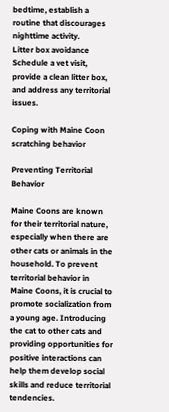bedtime, establish a routine that discourages nighttime activity.
Litter box avoidance Schedule a vet visit, provide a clean litter box, and address any territorial issues.

Coping with Maine Coon scratching behavior

Preventing Territorial Behavior

Maine Coons are known for their territorial nature, especially when there are other cats or animals in the household. To prevent territorial behavior in Maine Coons, it is crucial to promote socialization from a young age. Introducing the cat to other cats and providing opportunities for positive interactions can help them develop social skills and reduce territorial tendencies.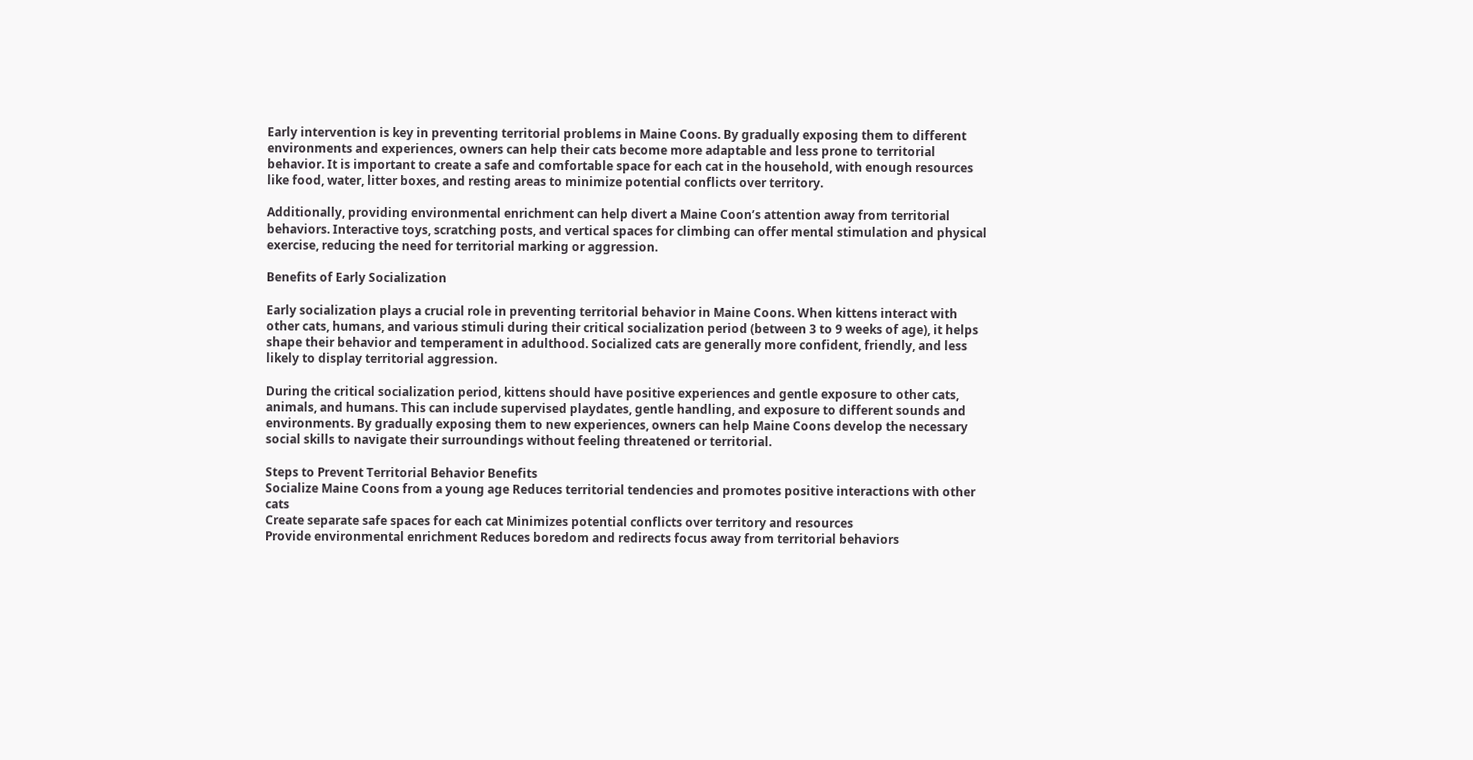Early intervention is key in preventing territorial problems in Maine Coons. By gradually exposing them to different environments and experiences, owners can help their cats become more adaptable and less prone to territorial behavior. It is important to create a safe and comfortable space for each cat in the household, with enough resources like food, water, litter boxes, and resting areas to minimize potential conflicts over territory.

Additionally, providing environmental enrichment can help divert a Maine Coon’s attention away from territorial behaviors. Interactive toys, scratching posts, and vertical spaces for climbing can offer mental stimulation and physical exercise, reducing the need for territorial marking or aggression.

Benefits of Early Socialization

Early socialization plays a crucial role in preventing territorial behavior in Maine Coons. When kittens interact with other cats, humans, and various stimuli during their critical socialization period (between 3 to 9 weeks of age), it helps shape their behavior and temperament in adulthood. Socialized cats are generally more confident, friendly, and less likely to display territorial aggression.

During the critical socialization period, kittens should have positive experiences and gentle exposure to other cats, animals, and humans. This can include supervised playdates, gentle handling, and exposure to different sounds and environments. By gradually exposing them to new experiences, owners can help Maine Coons develop the necessary social skills to navigate their surroundings without feeling threatened or territorial.

Steps to Prevent Territorial Behavior Benefits
Socialize Maine Coons from a young age Reduces territorial tendencies and promotes positive interactions with other cats
Create separate safe spaces for each cat Minimizes potential conflicts over territory and resources
Provide environmental enrichment Reduces boredom and redirects focus away from territorial behaviors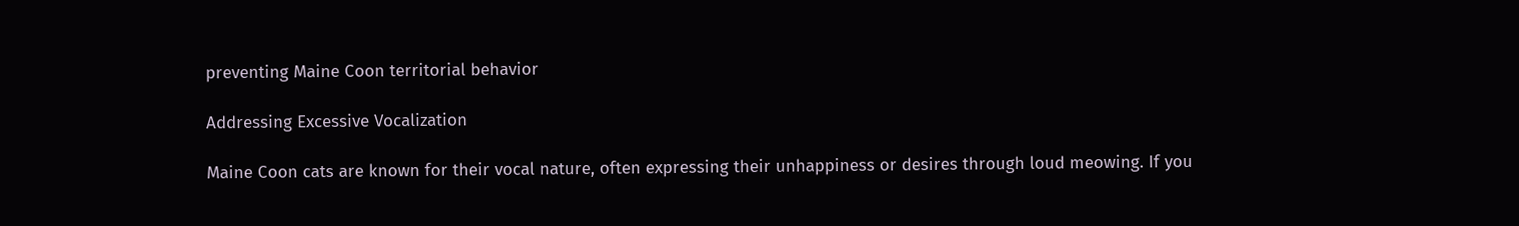preventing Maine Coon territorial behavior

Addressing Excessive Vocalization

Maine Coon cats are known for their vocal nature, often expressing their unhappiness or desires through loud meowing. If you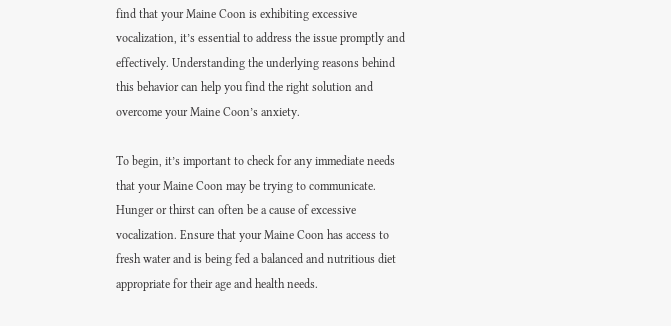find that your Maine Coon is exhibiting excessive vocalization, it’s essential to address the issue promptly and effectively. Understanding the underlying reasons behind this behavior can help you find the right solution and overcome your Maine Coon’s anxiety.

To begin, it’s important to check for any immediate needs that your Maine Coon may be trying to communicate. Hunger or thirst can often be a cause of excessive vocalization. Ensure that your Maine Coon has access to fresh water and is being fed a balanced and nutritious diet appropriate for their age and health needs.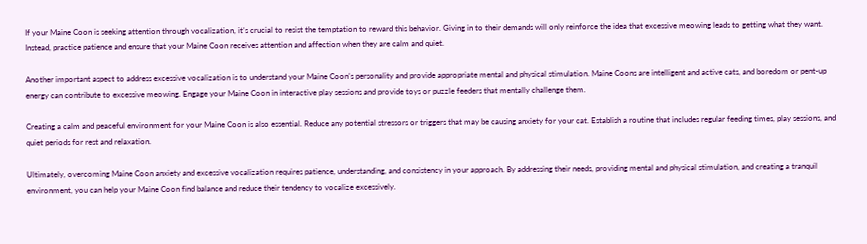If your Maine Coon is seeking attention through vocalization, it’s crucial to resist the temptation to reward this behavior. Giving in to their demands will only reinforce the idea that excessive meowing leads to getting what they want. Instead, practice patience and ensure that your Maine Coon receives attention and affection when they are calm and quiet.

Another important aspect to address excessive vocalization is to understand your Maine Coon’s personality and provide appropriate mental and physical stimulation. Maine Coons are intelligent and active cats, and boredom or pent-up energy can contribute to excessive meowing. Engage your Maine Coon in interactive play sessions and provide toys or puzzle feeders that mentally challenge them.

Creating a calm and peaceful environment for your Maine Coon is also essential. Reduce any potential stressors or triggers that may be causing anxiety for your cat. Establish a routine that includes regular feeding times, play sessions, and quiet periods for rest and relaxation.

Ultimately, overcoming Maine Coon anxiety and excessive vocalization requires patience, understanding, and consistency in your approach. By addressing their needs, providing mental and physical stimulation, and creating a tranquil environment, you can help your Maine Coon find balance and reduce their tendency to vocalize excessively.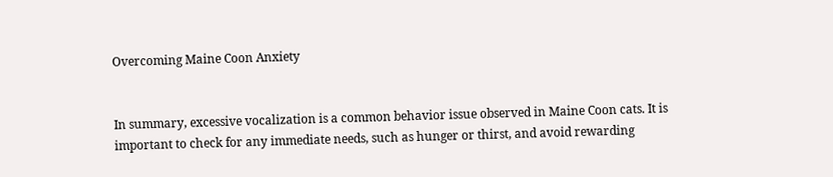Overcoming Maine Coon Anxiety


In summary, excessive vocalization is a common behavior issue observed in Maine Coon cats. It is important to check for any immediate needs, such as hunger or thirst, and avoid rewarding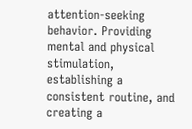attention-seeking behavior. Providing mental and physical stimulation, establishing a consistent routine, and creating a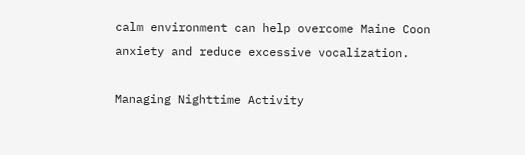calm environment can help overcome Maine Coon anxiety and reduce excessive vocalization.

Managing Nighttime Activity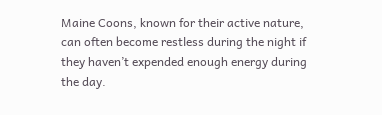Maine Coons, known for their active nature, can often become restless during the night if they haven’t expended enough energy during the day.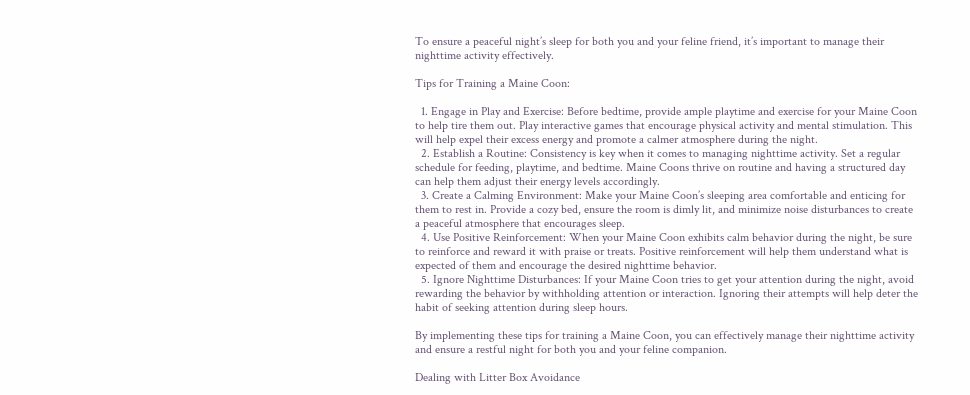To ensure a peaceful night’s sleep for both you and your feline friend, it’s important to manage their nighttime activity effectively.

Tips for Training a Maine Coon:

  1. Engage in Play and Exercise: Before bedtime, provide ample playtime and exercise for your Maine Coon to help tire them out. Play interactive games that encourage physical activity and mental stimulation. This will help expel their excess energy and promote a calmer atmosphere during the night.
  2. Establish a Routine: Consistency is key when it comes to managing nighttime activity. Set a regular schedule for feeding, playtime, and bedtime. Maine Coons thrive on routine and having a structured day can help them adjust their energy levels accordingly.
  3. Create a Calming Environment: Make your Maine Coon’s sleeping area comfortable and enticing for them to rest in. Provide a cozy bed, ensure the room is dimly lit, and minimize noise disturbances to create a peaceful atmosphere that encourages sleep.
  4. Use Positive Reinforcement: When your Maine Coon exhibits calm behavior during the night, be sure to reinforce and reward it with praise or treats. Positive reinforcement will help them understand what is expected of them and encourage the desired nighttime behavior.
  5. Ignore Nighttime Disturbances: If your Maine Coon tries to get your attention during the night, avoid rewarding the behavior by withholding attention or interaction. Ignoring their attempts will help deter the habit of seeking attention during sleep hours.

By implementing these tips for training a Maine Coon, you can effectively manage their nighttime activity and ensure a restful night for both you and your feline companion.

Dealing with Litter Box Avoidance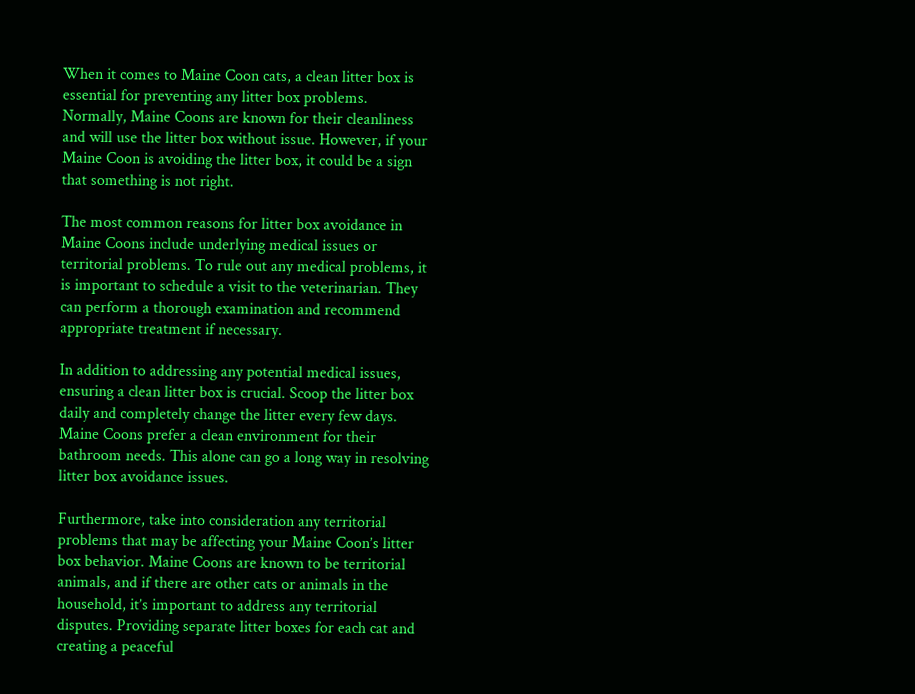When it comes to Maine Coon cats, a clean litter box is essential for preventing any litter box problems. Normally, Maine Coons are known for their cleanliness and will use the litter box without issue. However, if your Maine Coon is avoiding the litter box, it could be a sign that something is not right.

The most common reasons for litter box avoidance in Maine Coons include underlying medical issues or territorial problems. To rule out any medical problems, it is important to schedule a visit to the veterinarian. They can perform a thorough examination and recommend appropriate treatment if necessary.

In addition to addressing any potential medical issues, ensuring a clean litter box is crucial. Scoop the litter box daily and completely change the litter every few days. Maine Coons prefer a clean environment for their bathroom needs. This alone can go a long way in resolving litter box avoidance issues.

Furthermore, take into consideration any territorial problems that may be affecting your Maine Coon’s litter box behavior. Maine Coons are known to be territorial animals, and if there are other cats or animals in the household, it’s important to address any territorial disputes. Providing separate litter boxes for each cat and creating a peaceful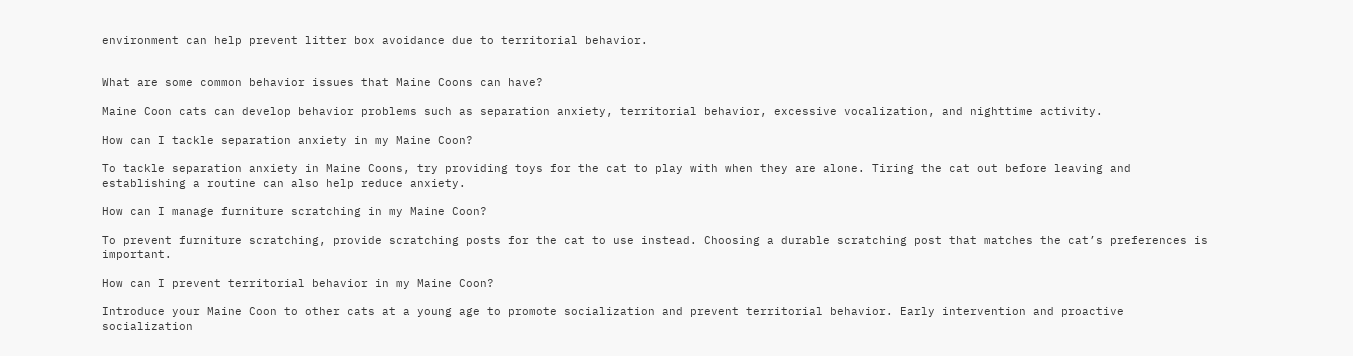environment can help prevent litter box avoidance due to territorial behavior.


What are some common behavior issues that Maine Coons can have?

Maine Coon cats can develop behavior problems such as separation anxiety, territorial behavior, excessive vocalization, and nighttime activity.

How can I tackle separation anxiety in my Maine Coon?

To tackle separation anxiety in Maine Coons, try providing toys for the cat to play with when they are alone. Tiring the cat out before leaving and establishing a routine can also help reduce anxiety.

How can I manage furniture scratching in my Maine Coon?

To prevent furniture scratching, provide scratching posts for the cat to use instead. Choosing a durable scratching post that matches the cat’s preferences is important.

How can I prevent territorial behavior in my Maine Coon?

Introduce your Maine Coon to other cats at a young age to promote socialization and prevent territorial behavior. Early intervention and proactive socialization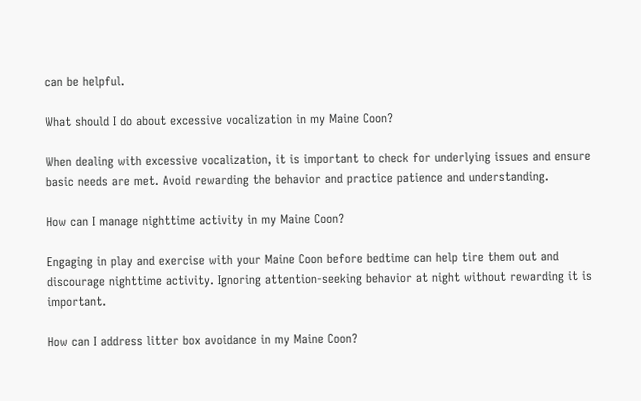can be helpful.

What should I do about excessive vocalization in my Maine Coon?

When dealing with excessive vocalization, it is important to check for underlying issues and ensure basic needs are met. Avoid rewarding the behavior and practice patience and understanding.

How can I manage nighttime activity in my Maine Coon?

Engaging in play and exercise with your Maine Coon before bedtime can help tire them out and discourage nighttime activity. Ignoring attention-seeking behavior at night without rewarding it is important.

How can I address litter box avoidance in my Maine Coon?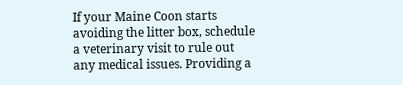If your Maine Coon starts avoiding the litter box, schedule a veterinary visit to rule out any medical issues. Providing a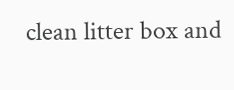clean litter box and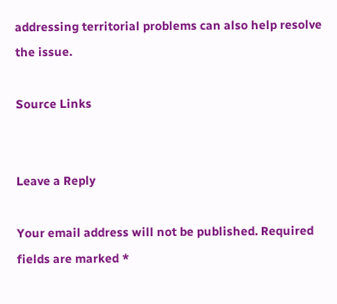addressing territorial problems can also help resolve the issue.

Source Links


Leave a Reply

Your email address will not be published. Required fields are marked *